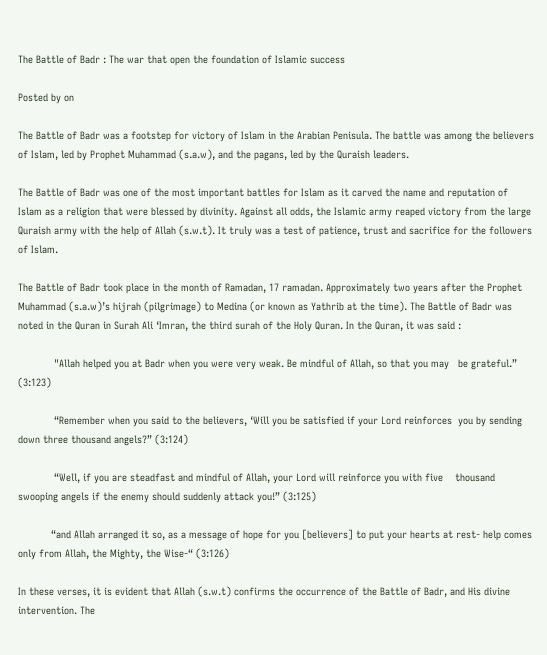The Battle of Badr : The war that open the foundation of Islamic success

Posted by on

The Battle of Badr was a footstep for victory of Islam in the Arabian Penisula. The battle was among the believers of Islam, led by Prophet Muhammad (s.a.w), and the pagans, led by the Quraish leaders.

The Battle of Badr was one of the most important battles for Islam as it carved the name and reputation of Islam as a religion that were blessed by divinity. Against all odds, the Islamic army reaped victory from the large Quraish army with the help of Allah (s.w.t). It truly was a test of patience, trust and sacrifice for the followers of Islam.

The Battle of Badr took place in the month of Ramadan, 17 ramadan. Approximately two years after the Prophet Muhammad (s.a.w)’s hijrah (pilgrimage) to Medina (or known as Yathrib at the time). The Battle of Badr was noted in the Quran in Surah Ali ‘Imran, the third surah of the Holy Quran. In the Quran, it was said :

            "Allah helped you at Badr when you were very weak. Be mindful of Allah, so that you may   be grateful.” (3:123)

            “Remember when you said to the believers, ‘Will you be satisfied if your Lord reinforces  you by sending down three thousand angels?” (3:124)

            “Well, if you are steadfast and mindful of Allah, your Lord will reinforce you with five    thousand swooping angels if the enemy should suddenly attack you!” (3:125)

           “and Allah arranged it so, as a message of hope for you [believers] to put your hearts at rest- help comes only from Allah, the Mighty, the Wise-“ (3:126)

In these verses, it is evident that Allah (s.w.t) confirms the occurrence of the Battle of Badr, and His divine intervention. The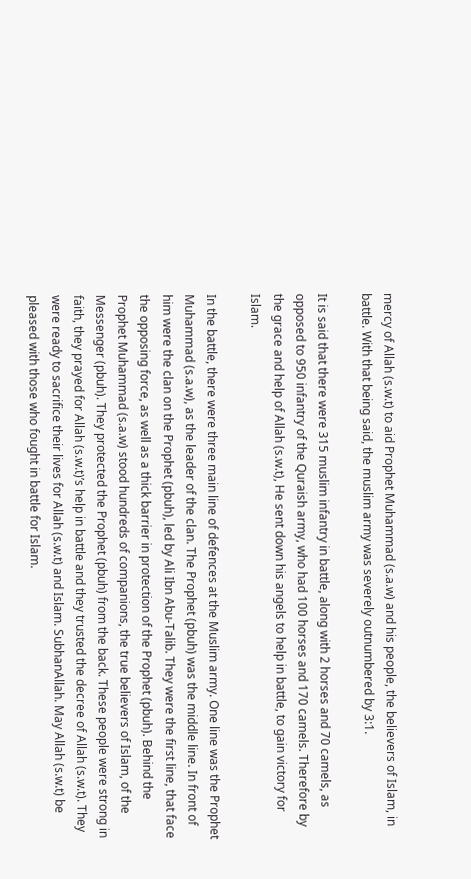mercy of Allah (s.w.t) to aid Prophet Muhammad (s.a.w) and his people, the believers of Islam, in battle. With that being said, the muslim army was severely outnumbered by 3:1.

It is said that there were 315 muslim infantry in battle, along with 2 horses and 70 camels, as opposed to 950 infantry of the Quraish army, who had 100 horses and 170 camels. Therefore by the grace and help of Allah (s.w.t), He sent down his angels to help in battle, to gain victory for Islam.

In the battle, there were three main line of defences at the Muslim army. One line was the Prophet Muhammad (s.a.w), as the leader of the clan. The Prophet (pbuh) was the middle line. In front of him were the clan on the Prophet (pbuh), led by Ali Ibn Abu-Talib. They were the first line, that face the opposing force, as well as a thick barrier in protection of the Prophet (pbuh). Behind the Prophet Muhammad (s.a.w) stood hundreds of companions, the true believers of Islam, of the Messenger (pbuh). They protected the Prophet (pbuh) from the back. These people were strong in faith, they prayed for Allah (s.w.t)’s help in battle and they trusted the decree of Allah (s.w.t). They were ready to sacrifice their lives for Allah (s.w.t) and Islam. SubhanAllah. May Allah (s.w.t) be pleased with those who fought in battle for Islam.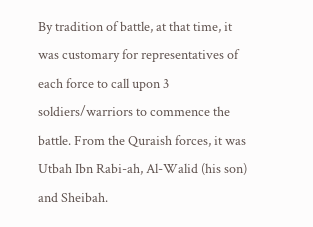By tradition of battle, at that time, it was customary for representatives of each force to call upon 3 soldiers/warriors to commence the battle. From the Quraish forces, it was Utbah Ibn Rabi-ah, Al-Walid (his son) and Sheibah.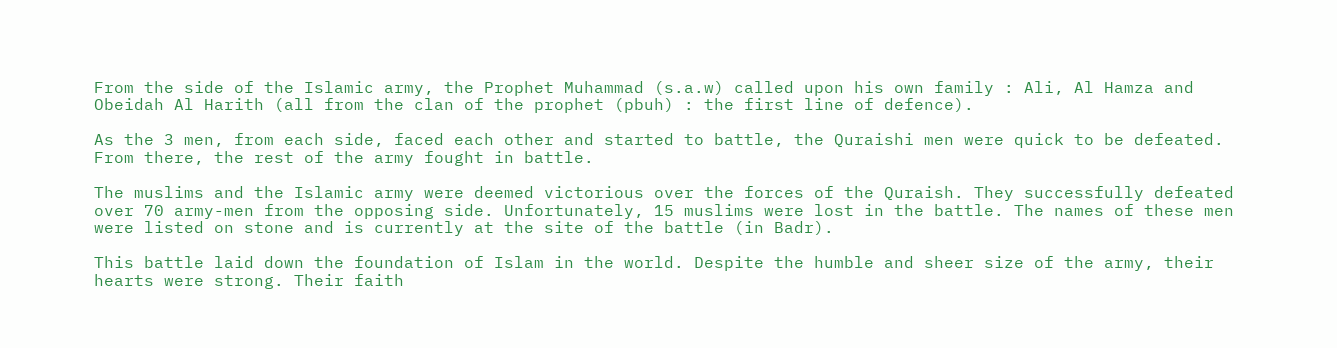From the side of the Islamic army, the Prophet Muhammad (s.a.w) called upon his own family : Ali, Al Hamza and Obeidah Al Harith (all from the clan of the prophet (pbuh) : the first line of defence).

As the 3 men, from each side, faced each other and started to battle, the Quraishi men were quick to be defeated. From there, the rest of the army fought in battle.

The muslims and the Islamic army were deemed victorious over the forces of the Quraish. They successfully defeated over 70 army-men from the opposing side. Unfortunately, 15 muslims were lost in the battle. The names of these men were listed on stone and is currently at the site of the battle (in Badr).

This battle laid down the foundation of Islam in the world. Despite the humble and sheer size of the army, their hearts were strong. Their faith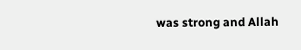was strong and Allah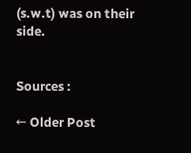(s.w.t) was on their side.


Sources :

← Older Post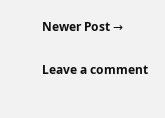Newer Post →

Leave a comment